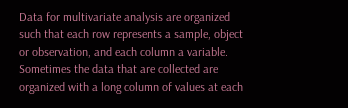Data for multivariate analysis are organized such that each row represents a sample, object or observation, and each column a variable. Sometimes the data that are collected are organized with a long column of values at each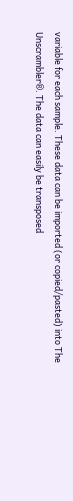variable for each sample. These data can be imported (or copied/pasted) into The Unscrambler®. The data can easily be transposed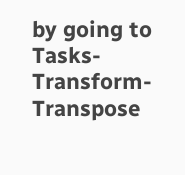by going to Tasks-Transform-Transpose